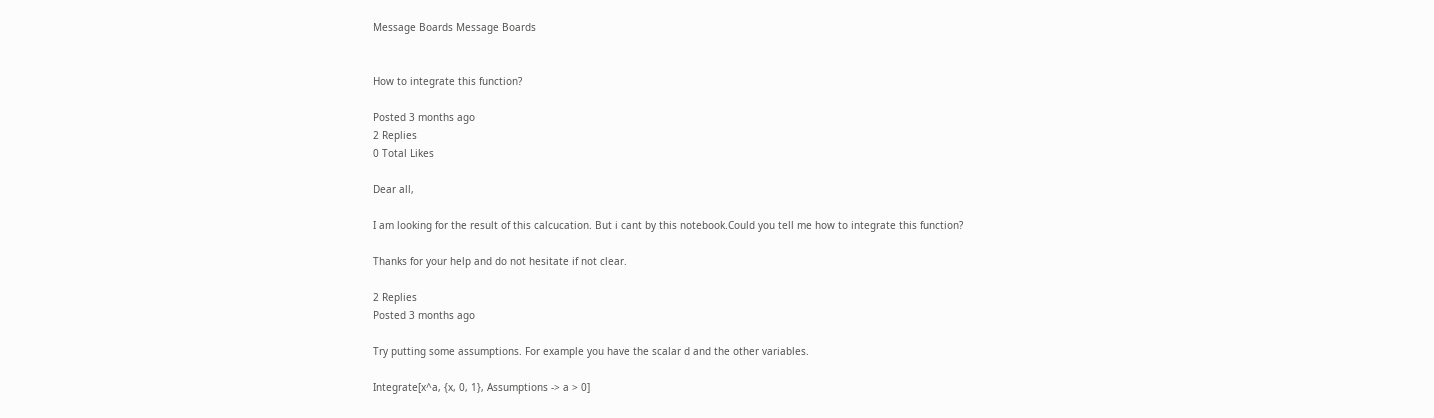Message Boards Message Boards


How to integrate this function?

Posted 3 months ago
2 Replies
0 Total Likes

Dear all,

I am looking for the result of this calcucation. But i cant by this notebook.Could you tell me how to integrate this function?

Thanks for your help and do not hesitate if not clear.

2 Replies
Posted 3 months ago

Try putting some assumptions. For example you have the scalar d and the other variables.

Integrate[x^a, {x, 0, 1}, Assumptions -> a > 0]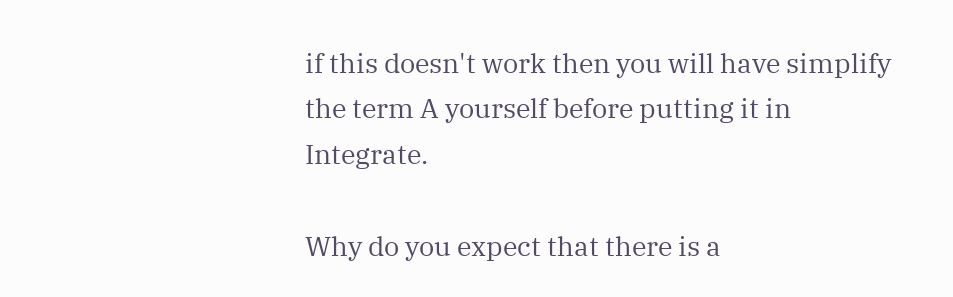if this doesn't work then you will have simplify the term A yourself before putting it in Integrate.

Why do you expect that there is a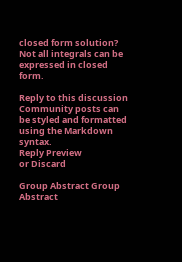closed form solution? Not all integrals can be expressed in closed form.

Reply to this discussion
Community posts can be styled and formatted using the Markdown syntax.
Reply Preview
or Discard

Group Abstract Group Abstract